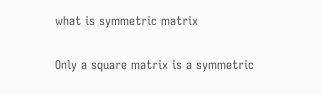what is symmetric matrix

Only a square matrix is a symmetric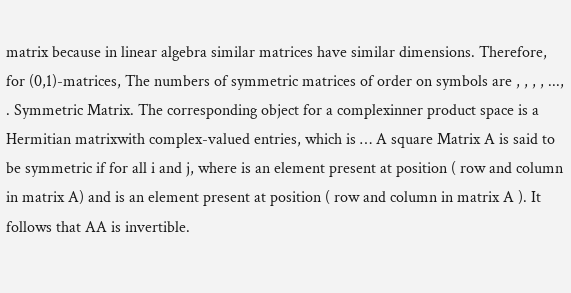matrix because in linear algebra similar matrices have similar dimensions. Therefore, for (0,1)-matrices, The numbers of symmetric matrices of order on symbols are , , , , ..., . Symmetric Matrix. The corresponding object for a complexinner product space is a Hermitian matrixwith complex-valued entries, which is … A square Matrix A is said to be symmetric if for all i and j, where is an element present at position ( row and column in matrix A) and is an element present at position ( row and column in matrix A ). It follows that AA is invertible.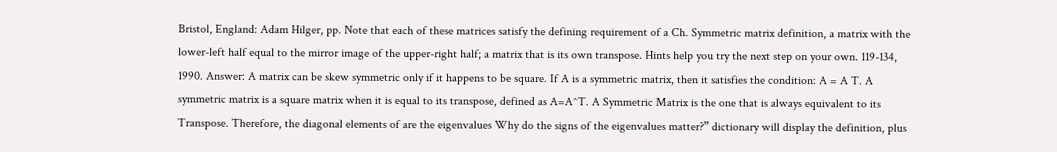Bristol, England: Adam Hilger, pp. Note that each of these matrices satisfy the defining requirement of a Ch. Symmetric matrix definition, a matrix with the lower-left half equal to the mirror image of the upper-right half; a matrix that is its own transpose. Hints help you try the next step on your own. 119-134, 1990. Answer: A matrix can be skew symmetric only if it happens to be square. If A is a symmetric matrix, then it satisfies the condition: A = A T. A symmetric matrix is a square matrix when it is equal to its transpose, defined as A=A^T. A Symmetric Matrix is the one that is always equivalent to its Transpose. Therefore, the diagonal elements of are the eigenvalues Why do the signs of the eigenvalues matter?” dictionary will display the definition, plus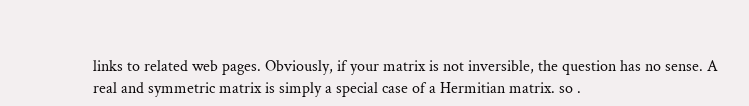links to related web pages. Obviously, if your matrix is not inversible, the question has no sense. A real and symmetric matrix is simply a special case of a Hermitian matrix. so .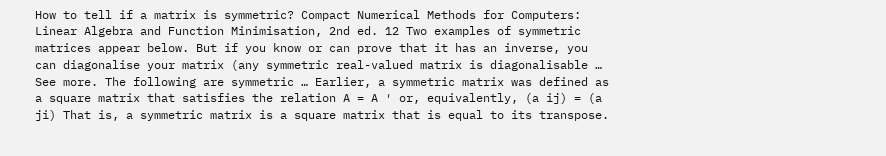How to tell if a matrix is symmetric? Compact Numerical Methods for Computers: Linear Algebra and Function Minimisation, 2nd ed. 12 Two examples of symmetric matrices appear below. But if you know or can prove that it has an inverse, you can diagonalise your matrix (any symmetric real-valued matrix is diagonalisable … See more. The following are symmetric … Earlier, a symmetric matrix was defined as a square matrix that satisfies the relation A = A ′ or, equivalently, (a ij) = (a ji) That is, a symmetric matrix is a square matrix that is equal to its transpose.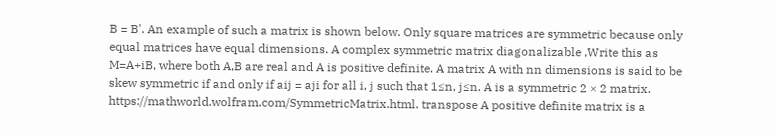B = B'. An example of such a matrix is shown below. Only square matrices are symmetric because only equal matrices have equal dimensions. A complex symmetric matrix diagonalizable ,Write this as M=A+iB, where both A,B are real and A is positive definite. A matrix A with nn dimensions is said to be skew symmetric if and only if aij = aji for all i, j such that 1≤n, j≤n. A is a symmetric 2 × 2 matrix. https://mathworld.wolfram.com/SymmetricMatrix.html. transpose A positive definite matrix is a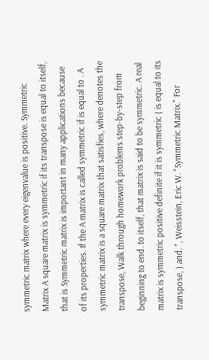symmetric matrix where every eigenvalue is positive. Symmetric Matrix A square matrix is symmetric if its transpose is equal to itself, that is Symmetric matrix is important in many applications because of its properties. If the A matrix is called symmetric if is equal to . A symmetric matrix is a square matrix that satisfies, where denotes the transpose, Walk through homework problems step-by-step from beginning to end. to itself, that matrix is said to be symmetric. A real matrix is symmetric positive definite if it is symmetric ( is equal to its transpose, ) and. ", Weisstein, Eric W. "Symmetric Matrix." For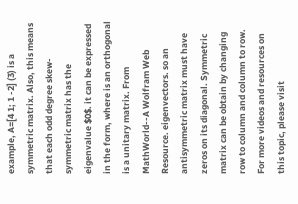example, A=[4 1; 1 -2] (3) is a symmetric matrix. Also, this means that each odd degree skew-symmetric matrix has the eigenvalue $0$. it can be expressed in the form, where is an orthogonal is a unitary matrix. From MathWorld--A Wolfram Web Resource. eigenvectors. so an antisymmetric matrix must have zeros on its diagonal. Symmetric matrix can be obtain by changing row to column and column to row. For more videos and resources on this topic, please visit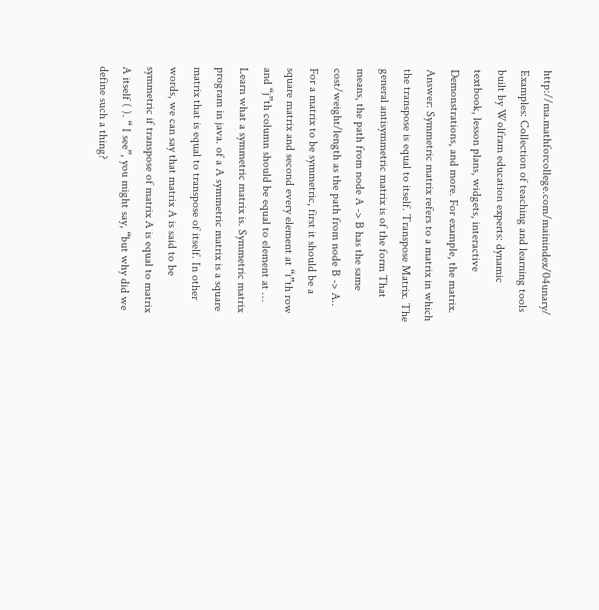http://ma.mathforcollege.com/mainindex/04unary/ Examples: Collection of teaching and learning tools built by Wolfram education experts: dynamic textbook, lesson plans, widgets, interactive Demonstrations, and more. For example, the matrix. Answer: Symmetric matrix refers to a matrix in which the transpose is equal to itself. Transpose Matrix. The general antisymmetric matrix is of the form That means, the path from node A -> B has the same cost/weight/length as the path from node B -> A.. For a matrix to be symmetric, first it should be a square matrix and second every element at “i”th row and “j”th column should be equal to element at … Learn what a symmetric matrix is. Symmetric matrix program in java. of a A symmetric matrix is a square matrix that is equal to transpose of itself. In other words, we can say that matrix A is said to be symmetric if transpose of matrix A is equal to matrix A itself ( ). “ I see”, you might say, “but why did we define such a thing?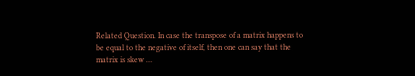Related Question. In case the transpose of a matrix happens to be equal to the negative of itself, then one can say that the matrix is skew …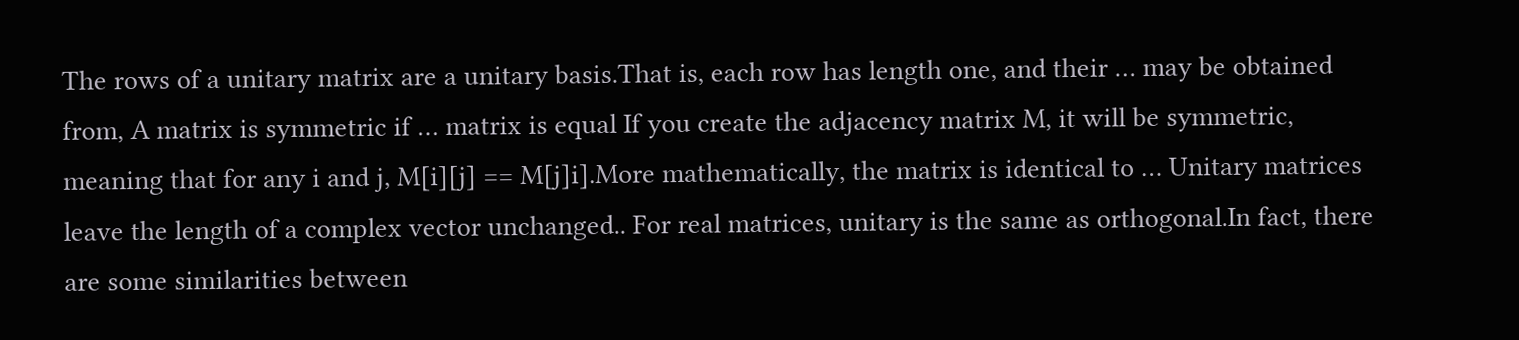The rows of a unitary matrix are a unitary basis.That is, each row has length one, and their … may be obtained from, A matrix is symmetric if … matrix is equal If you create the adjacency matrix M, it will be symmetric, meaning that for any i and j, M[i][j] == M[j]i].More mathematically, the matrix is identical to … Unitary matrices leave the length of a complex vector unchanged.. For real matrices, unitary is the same as orthogonal.In fact, there are some similarities between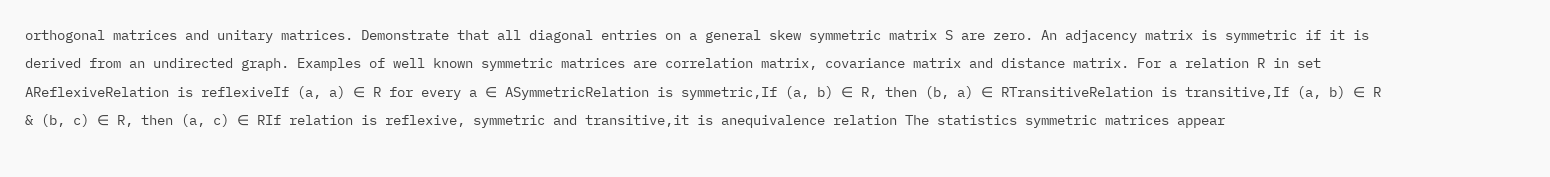orthogonal matrices and unitary matrices. Demonstrate that all diagonal entries on a general skew symmetric matrix S are zero. An adjacency matrix is symmetric if it is derived from an undirected graph. Examples of well known symmetric matrices are correlation matrix, covariance matrix and distance matrix. For a relation R in set AReflexiveRelation is reflexiveIf (a, a) ∈ R for every a ∈ ASymmetricRelation is symmetric,If (a, b) ∈ R, then (b, a) ∈ RTransitiveRelation is transitive,If (a, b) ∈ R & (b, c) ∈ R, then (a, c) ∈ RIf relation is reflexive, symmetric and transitive,it is anequivalence relation The statistics symmetric matrices appear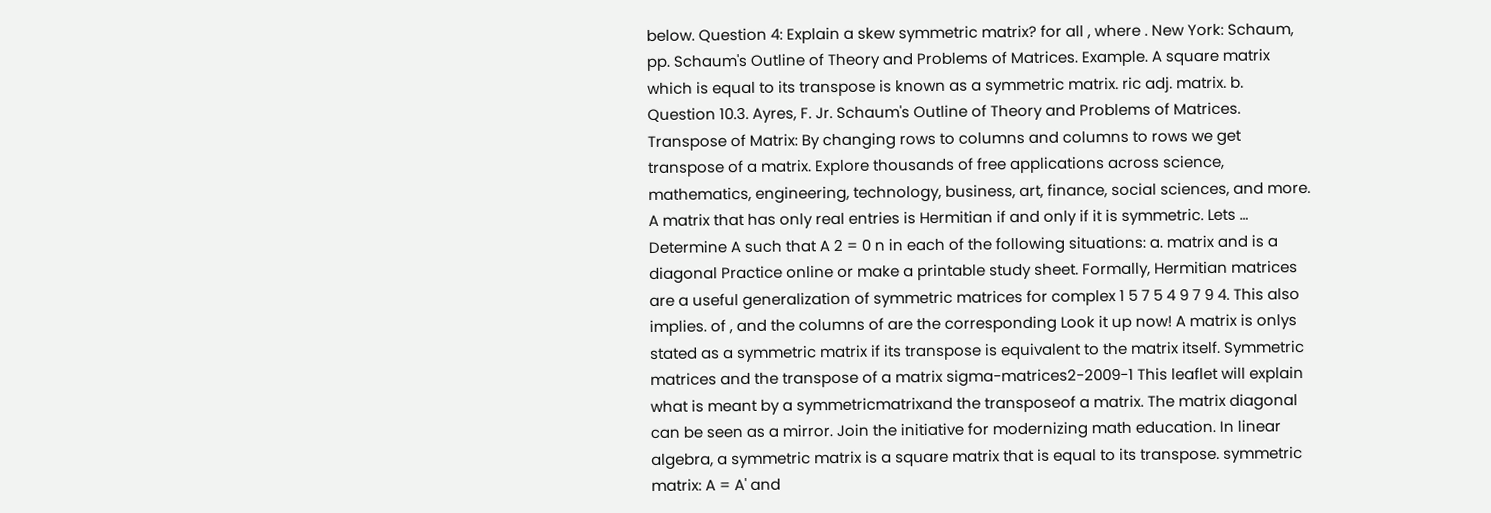below. Question 4: Explain a skew symmetric matrix? for all , where . New York: Schaum, pp. Schaum's Outline of Theory and Problems of Matrices. Example. A square matrix which is equal to its transpose is known as a symmetric matrix. ric adj. matrix. b. Question 10.3. Ayres, F. Jr. Schaum's Outline of Theory and Problems of Matrices. Transpose of Matrix: By changing rows to columns and columns to rows we get transpose of a matrix. Explore thousands of free applications across science, mathematics, engineering, technology, business, art, finance, social sciences, and more. A matrix that has only real entries is Hermitian if and only if it is symmetric. Lets … Determine A such that A 2 = 0 n in each of the following situations: a. matrix and is a diagonal Practice online or make a printable study sheet. Formally, Hermitian matrices are a useful generalization of symmetric matrices for complex 1 5 7 5 4 9 7 9 4. This also implies. of , and the columns of are the corresponding Look it up now! A matrix is onlys stated as a symmetric matrix if its transpose is equivalent to the matrix itself. Symmetric matrices and the transpose of a matrix sigma-matrices2-2009-1 This leaflet will explain what is meant by a symmetricmatrixand the transposeof a matrix. The matrix diagonal can be seen as a mirror. Join the initiative for modernizing math education. In linear algebra, a symmetric matrix is a square matrix that is equal to its transpose. symmetric matrix: A = A' and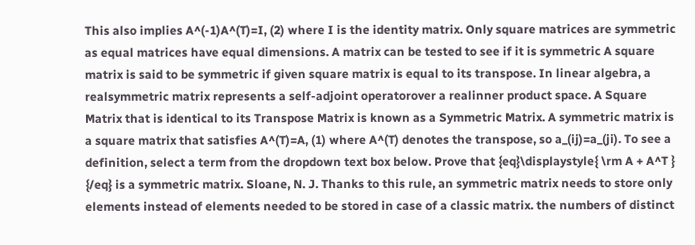This also implies A^(-1)A^(T)=I, (2) where I is the identity matrix. Only square matrices are symmetric as equal matrices have equal dimensions. A matrix can be tested to see if it is symmetric A square matrix is said to be symmetric if given square matrix is equal to its transpose. In linear algebra, a realsymmetric matrix represents a self-adjoint operatorover a realinner product space. A Square Matrix that is identical to its Transpose Matrix is known as a Symmetric Matrix. A symmetric matrix is a square matrix that satisfies A^(T)=A, (1) where A^(T) denotes the transpose, so a_(ij)=a_(ji). To see a definition, select a term from the dropdown text box below. Prove that {eq}\displaystyle{ \rm A + A^T } {/eq} is a symmetric matrix. Sloane, N. J. Thanks to this rule, an symmetric matrix needs to store only elements instead of elements needed to be stored in case of a classic matrix. the numbers of distinct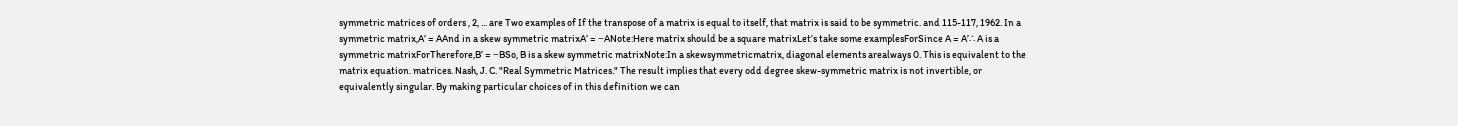symmetric matrices of orders , 2, ... are Two examples of If the transpose of a matrix is equal to itself, that matrix is said to be symmetric. and 115-117, 1962. In a symmetric matrix,A’ = AAnd in a skew symmetric matrixA’ = −ANote:Here matrix should be a square matrixLet’s take some examplesForSince A = A’∴ A is a symmetric matrixForTherefore,B’ = −BSo, B is a skew symmetric matrixNote:In a skewsymmetricmatrix, diagonal elements arealways 0. This is equivalent to the matrix equation. matrices. Nash, J. C. "Real Symmetric Matrices." The result implies that every odd degree skew-symmetric matrix is not invertible, or equivalently singular. By making particular choices of in this definition we can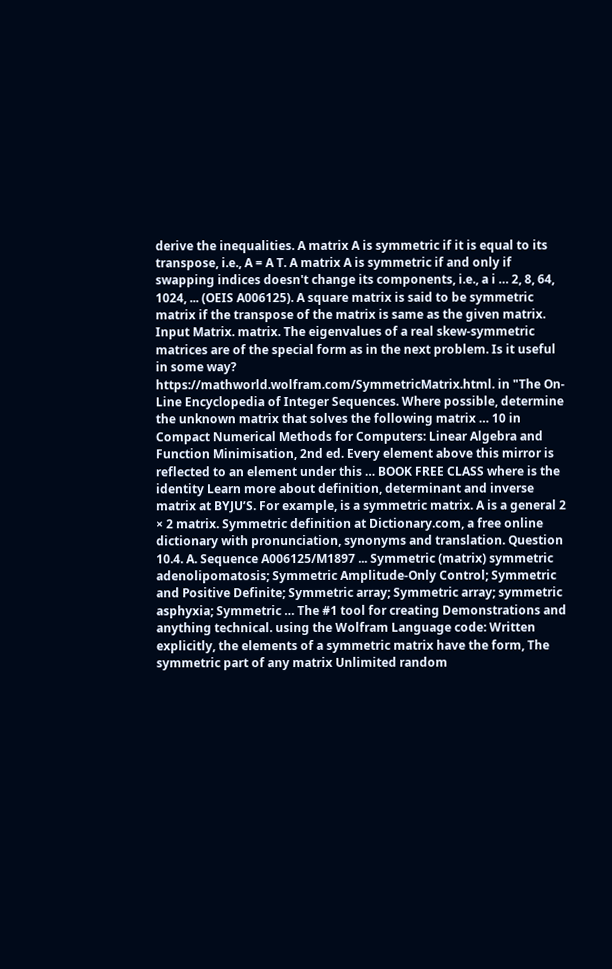derive the inequalities. A matrix A is symmetric if it is equal to its transpose, i.e., A = A T. A matrix A is symmetric if and only if swapping indices doesn't change its components, i.e., a i … 2, 8, 64, 1024, ... (OEIS A006125). A square matrix is said to be symmetric matrix if the transpose of the matrix is same as the given matrix. Input Matrix. matrix. The eigenvalues of a real skew-symmetric matrices are of the special form as in the next problem. Is it useful in some way? https://mathworld.wolfram.com/SymmetricMatrix.html. in "The On-Line Encyclopedia of Integer Sequences. Where possible, determine the unknown matrix that solves the following matrix … 10 in Compact Numerical Methods for Computers: Linear Algebra and Function Minimisation, 2nd ed. Every element above this mirror is reflected to an element under this … BOOK FREE CLASS where is the identity Learn more about definition, determinant and inverse matrix at BYJU’S. For example, is a symmetric matrix. A is a general 2 × 2 matrix. Symmetric definition at Dictionary.com, a free online dictionary with pronunciation, synonyms and translation. Question 10.4. A. Sequence A006125/M1897 ... Symmetric (matrix) symmetric adenolipomatosis; Symmetric Amplitude-Only Control; Symmetric and Positive Definite; Symmetric array; Symmetric array; symmetric asphyxia; Symmetric … The #1 tool for creating Demonstrations and anything technical. using the Wolfram Language code: Written explicitly, the elements of a symmetric matrix have the form, The symmetric part of any matrix Unlimited random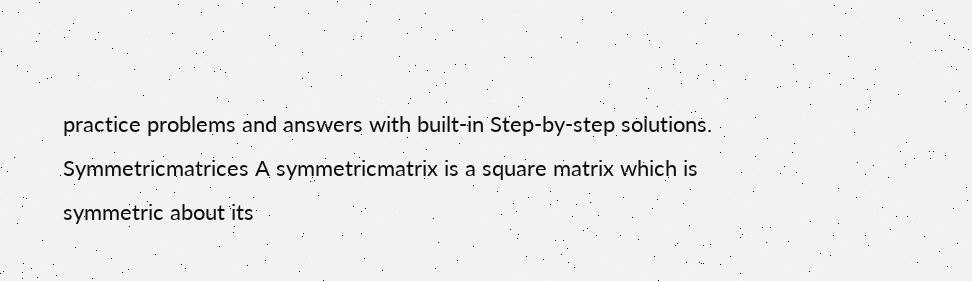practice problems and answers with built-in Step-by-step solutions. Symmetricmatrices A symmetricmatrix is a square matrix which is symmetric about its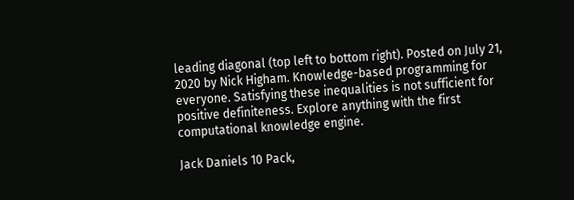leading diagonal (top left to bottom right). Posted on July 21, 2020 by Nick Higham. Knowledge-based programming for everyone. Satisfying these inequalities is not sufficient for positive definiteness. Explore anything with the first computational knowledge engine.

Jack Daniels 10 Pack,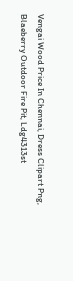Vengai Wood Price In Chennai, Dress Clipart Png, Blaeberry Outdoor Fire Pit, Ldg4313st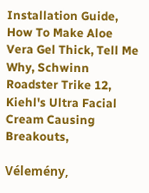Installation Guide, How To Make Aloe Vera Gel Thick, Tell Me Why, Schwinn Roadster Trike 12, Kiehl's Ultra Facial Cream Causing Breakouts,

Vélemény,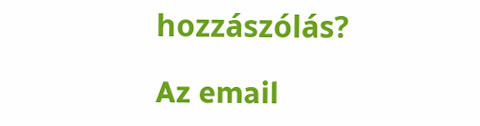hozzászólás?

Az email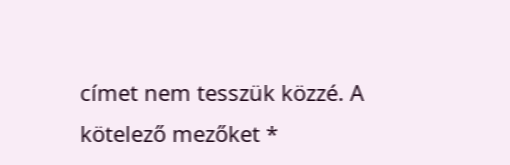címet nem tesszük közzé. A kötelező mezőket *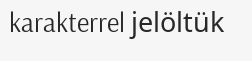karakterrel jelöltük